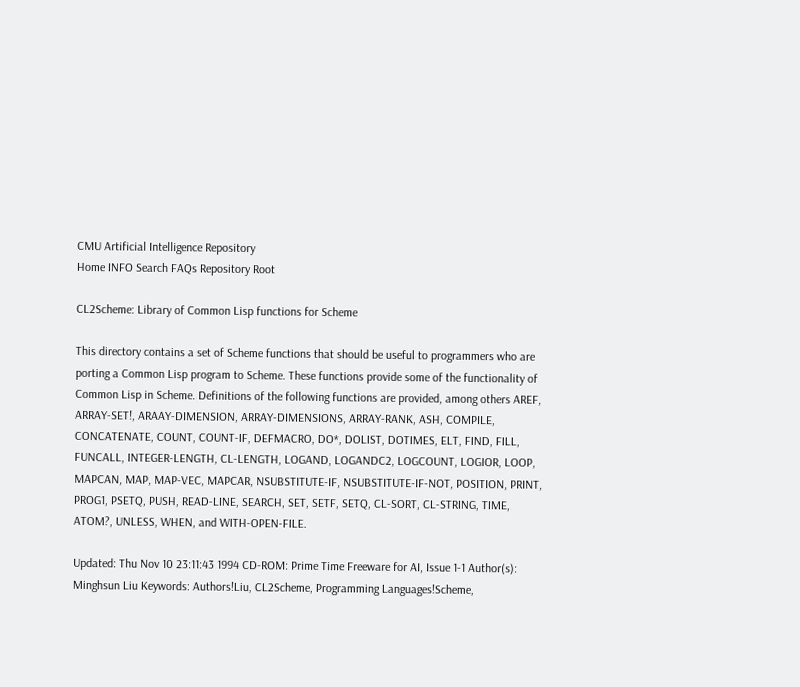CMU Artificial Intelligence Repository
Home INFO Search FAQs Repository Root

CL2Scheme: Library of Common Lisp functions for Scheme

This directory contains a set of Scheme functions that should be useful to programmers who are porting a Common Lisp program to Scheme. These functions provide some of the functionality of Common Lisp in Scheme. Definitions of the following functions are provided, among others AREF, ARRAY-SET!, ARAAY-DIMENSION, ARRAY-DIMENSIONS, ARRAY-RANK, ASH, COMPILE, CONCATENATE, COUNT, COUNT-IF, DEFMACRO, DO*, DOLIST, DOTIMES, ELT, FIND, FILL, FUNCALL, INTEGER-LENGTH, CL-LENGTH, LOGAND, LOGANDC2, LOGCOUNT, LOGIOR, LOOP, MAPCAN, MAP, MAP-VEC, MAPCAR, NSUBSTITUTE-IF, NSUBSTITUTE-IF-NOT, POSITION, PRINT, PROG1, PSETQ, PUSH, READ-LINE, SEARCH, SET, SETF, SETQ, CL-SORT, CL-STRING, TIME, ATOM?, UNLESS, WHEN, and WITH-OPEN-FILE.

Updated: Thu Nov 10 23:11:43 1994 CD-ROM: Prime Time Freeware for AI, Issue 1-1 Author(s): Minghsun Liu Keywords: Authors!Liu, CL2Scheme, Programming Languages!Scheme,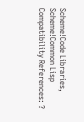Scheme!Code Libraries, Scheme!Common Lisp Compatibility References: ?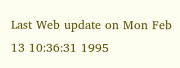Last Web update on Mon Feb 13 10:36:31 1995